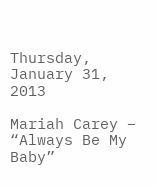Thursday, January 31, 2013

Mariah Carey – “Always Be My Baby”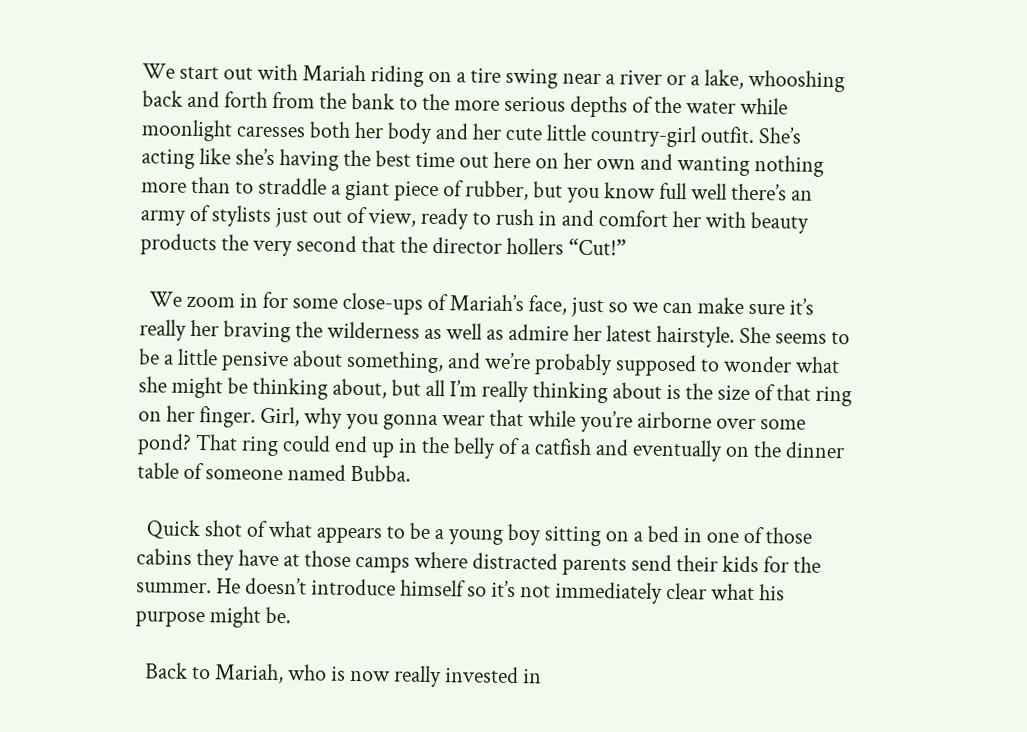We start out with Mariah riding on a tire swing near a river or a lake, whooshing back and forth from the bank to the more serious depths of the water while moonlight caresses both her body and her cute little country-girl outfit. She’s acting like she’s having the best time out here on her own and wanting nothing more than to straddle a giant piece of rubber, but you know full well there’s an army of stylists just out of view, ready to rush in and comfort her with beauty products the very second that the director hollers “Cut!”

  We zoom in for some close-ups of Mariah’s face, just so we can make sure it’s really her braving the wilderness as well as admire her latest hairstyle. She seems to be a little pensive about something, and we’re probably supposed to wonder what she might be thinking about, but all I’m really thinking about is the size of that ring on her finger. Girl, why you gonna wear that while you’re airborne over some pond? That ring could end up in the belly of a catfish and eventually on the dinner table of someone named Bubba.

  Quick shot of what appears to be a young boy sitting on a bed in one of those cabins they have at those camps where distracted parents send their kids for the summer. He doesn’t introduce himself so it’s not immediately clear what his purpose might be.

  Back to Mariah, who is now really invested in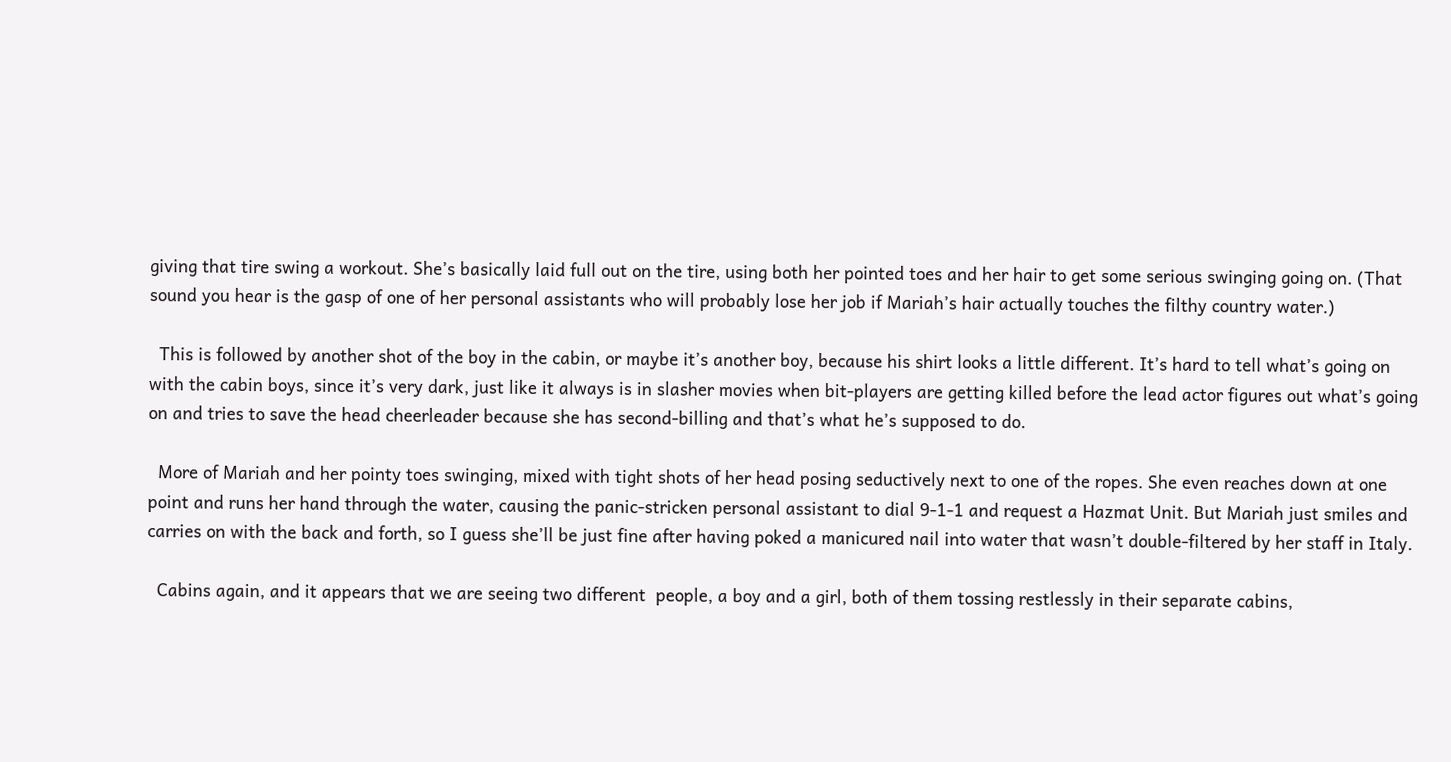giving that tire swing a workout. She’s basically laid full out on the tire, using both her pointed toes and her hair to get some serious swinging going on. (That sound you hear is the gasp of one of her personal assistants who will probably lose her job if Mariah’s hair actually touches the filthy country water.)

  This is followed by another shot of the boy in the cabin, or maybe it’s another boy, because his shirt looks a little different. It’s hard to tell what’s going on with the cabin boys, since it’s very dark, just like it always is in slasher movies when bit-players are getting killed before the lead actor figures out what’s going on and tries to save the head cheerleader because she has second-billing and that’s what he’s supposed to do.

  More of Mariah and her pointy toes swinging, mixed with tight shots of her head posing seductively next to one of the ropes. She even reaches down at one point and runs her hand through the water, causing the panic-stricken personal assistant to dial 9-1-1 and request a Hazmat Unit. But Mariah just smiles and carries on with the back and forth, so I guess she’ll be just fine after having poked a manicured nail into water that wasn’t double-filtered by her staff in Italy.

  Cabins again, and it appears that we are seeing two different  people, a boy and a girl, both of them tossing restlessly in their separate cabins,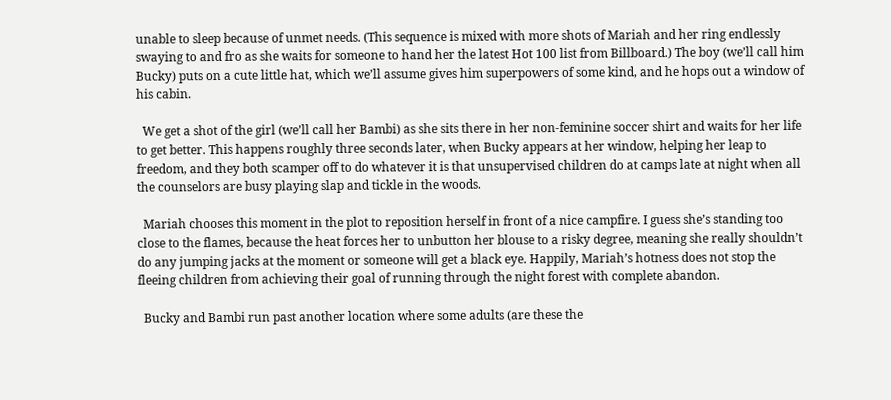unable to sleep because of unmet needs. (This sequence is mixed with more shots of Mariah and her ring endlessly swaying to and fro as she waits for someone to hand her the latest Hot 100 list from Billboard.) The boy (we’ll call him Bucky) puts on a cute little hat, which we’ll assume gives him superpowers of some kind, and he hops out a window of his cabin.

  We get a shot of the girl (we’ll call her Bambi) as she sits there in her non-feminine soccer shirt and waits for her life to get better. This happens roughly three seconds later, when Bucky appears at her window, helping her leap to freedom, and they both scamper off to do whatever it is that unsupervised children do at camps late at night when all the counselors are busy playing slap and tickle in the woods.

  Mariah chooses this moment in the plot to reposition herself in front of a nice campfire. I guess she’s standing too close to the flames, because the heat forces her to unbutton her blouse to a risky degree, meaning she really shouldn’t do any jumping jacks at the moment or someone will get a black eye. Happily, Mariah’s hotness does not stop the fleeing children from achieving their goal of running through the night forest with complete abandon.

  Bucky and Bambi run past another location where some adults (are these the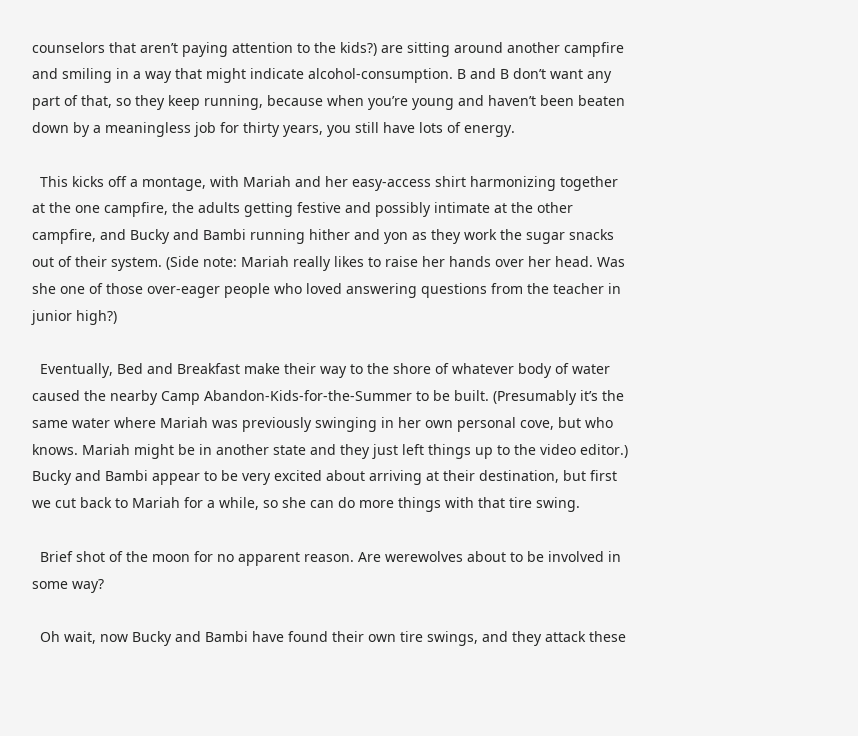counselors that aren’t paying attention to the kids?) are sitting around another campfire and smiling in a way that might indicate alcohol-consumption. B and B don’t want any part of that, so they keep running, because when you’re young and haven’t been beaten down by a meaningless job for thirty years, you still have lots of energy.

  This kicks off a montage, with Mariah and her easy-access shirt harmonizing together at the one campfire, the adults getting festive and possibly intimate at the other campfire, and Bucky and Bambi running hither and yon as they work the sugar snacks out of their system. (Side note: Mariah really likes to raise her hands over her head. Was she one of those over-eager people who loved answering questions from the teacher in junior high?)

  Eventually, Bed and Breakfast make their way to the shore of whatever body of water caused the nearby Camp Abandon-Kids-for-the-Summer to be built. (Presumably it’s the same water where Mariah was previously swinging in her own personal cove, but who knows. Mariah might be in another state and they just left things up to the video editor.) Bucky and Bambi appear to be very excited about arriving at their destination, but first we cut back to Mariah for a while, so she can do more things with that tire swing.

  Brief shot of the moon for no apparent reason. Are werewolves about to be involved in some way?

  Oh wait, now Bucky and Bambi have found their own tire swings, and they attack these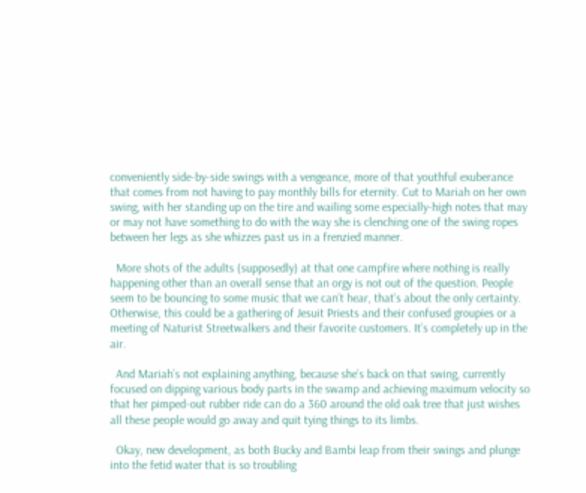conveniently side-by-side swings with a vengeance, more of that youthful exuberance that comes from not having to pay monthly bills for eternity. Cut to Mariah on her own swing, with her standing up on the tire and wailing some especially-high notes that may or may not have something to do with the way she is clenching one of the swing ropes between her legs as she whizzes past us in a frenzied manner.

  More shots of the adults (supposedly) at that one campfire where nothing is really happening other than an overall sense that an orgy is not out of the question. People seem to be bouncing to some music that we can’t hear, that’s about the only certainty. Otherwise, this could be a gathering of Jesuit Priests and their confused groupies or a meeting of Naturist Streetwalkers and their favorite customers. It’s completely up in the air.

  And Mariah’s not explaining anything, because she’s back on that swing, currently focused on dipping various body parts in the swamp and achieving maximum velocity so that her pimped-out rubber ride can do a 360 around the old oak tree that just wishes all these people would go away and quit tying things to its limbs.

  Okay, new development, as both Bucky and Bambi leap from their swings and plunge into the fetid water that is so troubling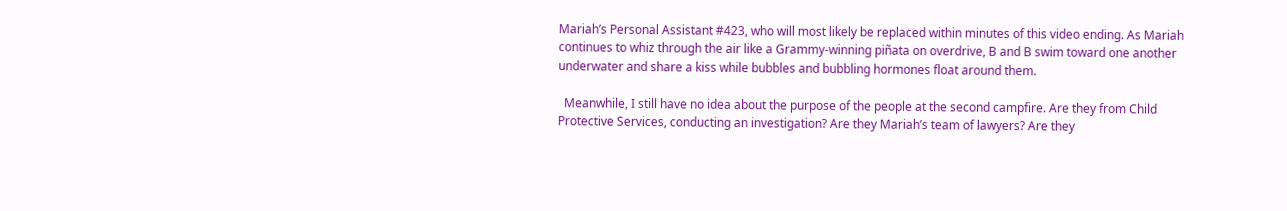Mariah’s Personal Assistant #423, who will most likely be replaced within minutes of this video ending. As Mariah continues to whiz through the air like a Grammy-winning piñata on overdrive, B and B swim toward one another underwater and share a kiss while bubbles and bubbling hormones float around them.

  Meanwhile, I still have no idea about the purpose of the people at the second campfire. Are they from Child Protective Services, conducting an investigation? Are they Mariah’s team of lawyers? Are they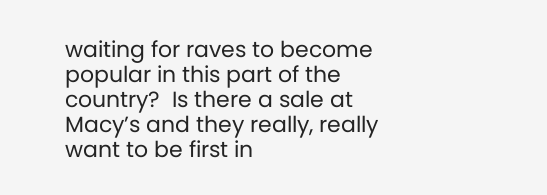waiting for raves to become popular in this part of the country?  Is there a sale at Macy’s and they really, really want to be first in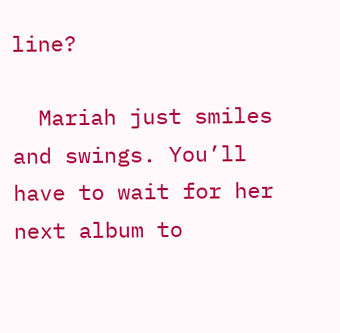line?

  Mariah just smiles and swings. You’ll have to wait for her next album to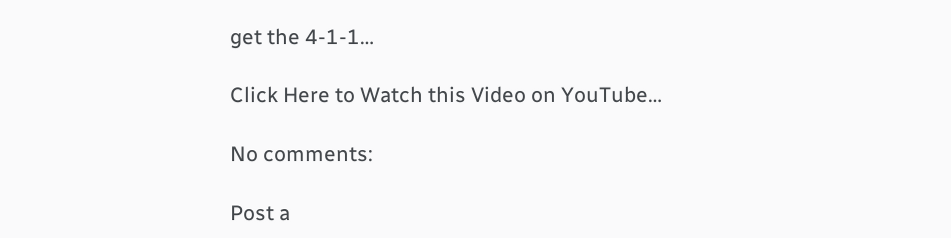get the 4-1-1…

Click Here to Watch this Video on YouTube…

No comments:

Post a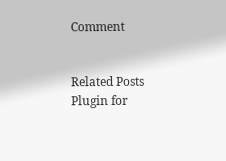Comment


Related Posts Plugin for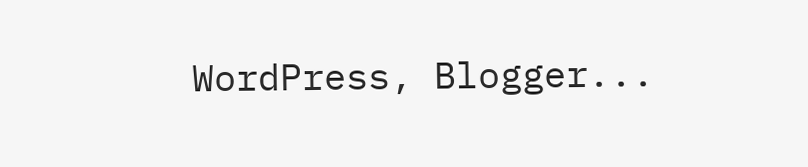WordPress, Blogger...